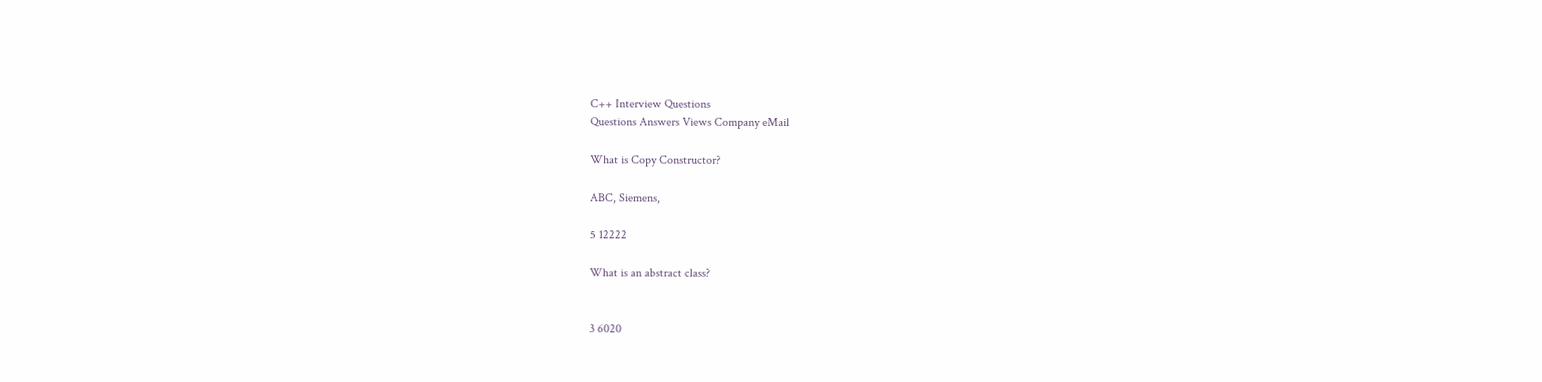C++ Interview Questions
Questions Answers Views Company eMail

What is Copy Constructor?

ABC, Siemens,

5 12222

What is an abstract class?


3 6020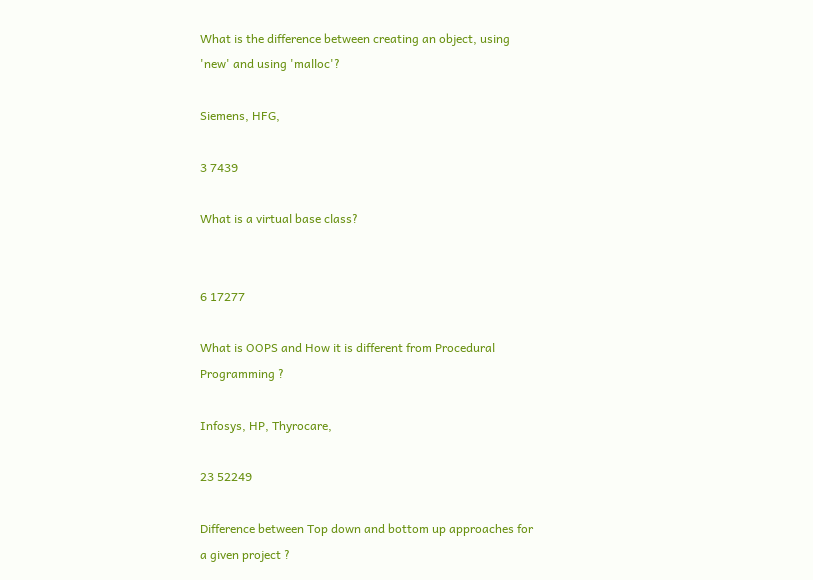What is the difference between creating an object, using 'new' and using 'malloc'?

Siemens, HFG,

3 7439

What is a virtual base class?


6 17277

What is OOPS and How it is different from Procedural Programming ?

Infosys, HP, Thyrocare,

23 52249

Difference between Top down and bottom up approaches for a given project ?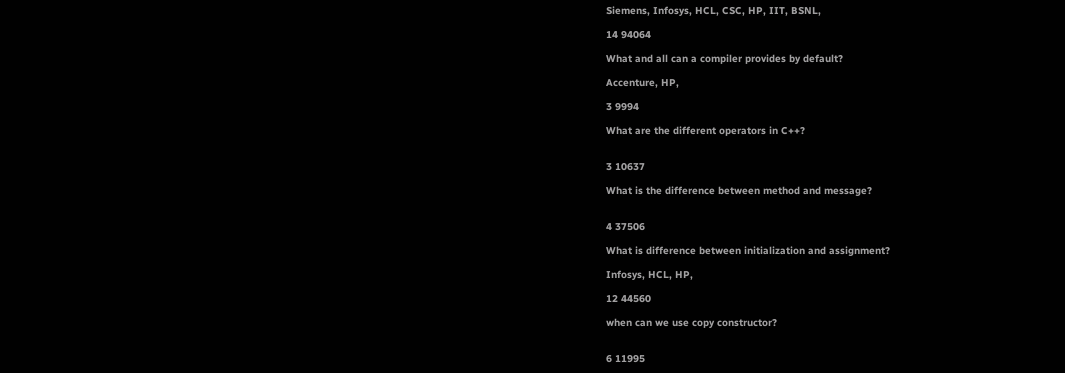Siemens, Infosys, HCL, CSC, HP, IIT, BSNL,

14 94064

What and all can a compiler provides by default?

Accenture, HP,

3 9994

What are the different operators in C++?


3 10637

What is the difference between method and message?


4 37506

What is difference between initialization and assignment?

Infosys, HCL, HP,

12 44560

when can we use copy constructor?


6 11995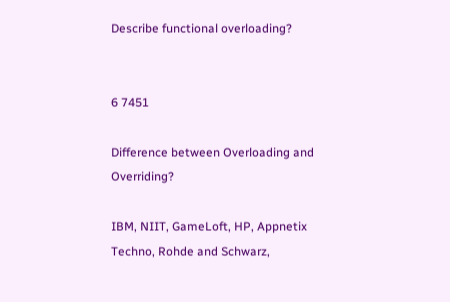Describe functional overloading?


6 7451

Difference between Overloading and Overriding?

IBM, NIIT, GameLoft, HP, Appnetix Techno, Rohde and Schwarz,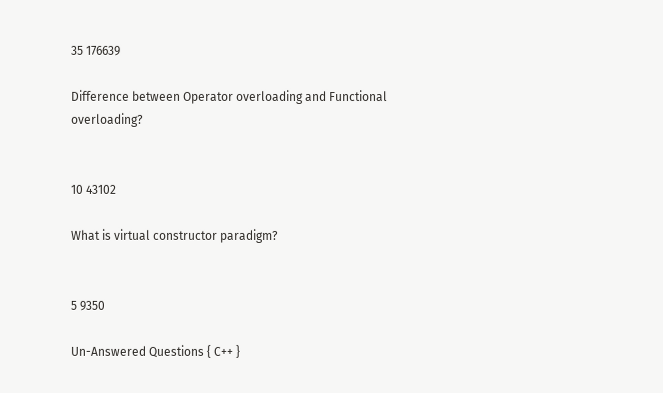35 176639

Difference between Operator overloading and Functional overloading?


10 43102

What is virtual constructor paradigm?


5 9350

Un-Answered Questions { C++ }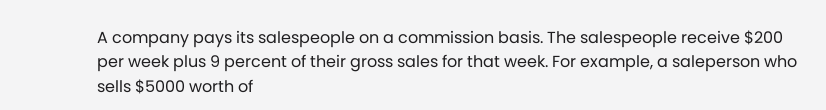A company pays its salespeople on a commission basis. The salespeople receive $200 per week plus 9 percent of their gross sales for that week. For example, a saleperson who sells $5000 worth of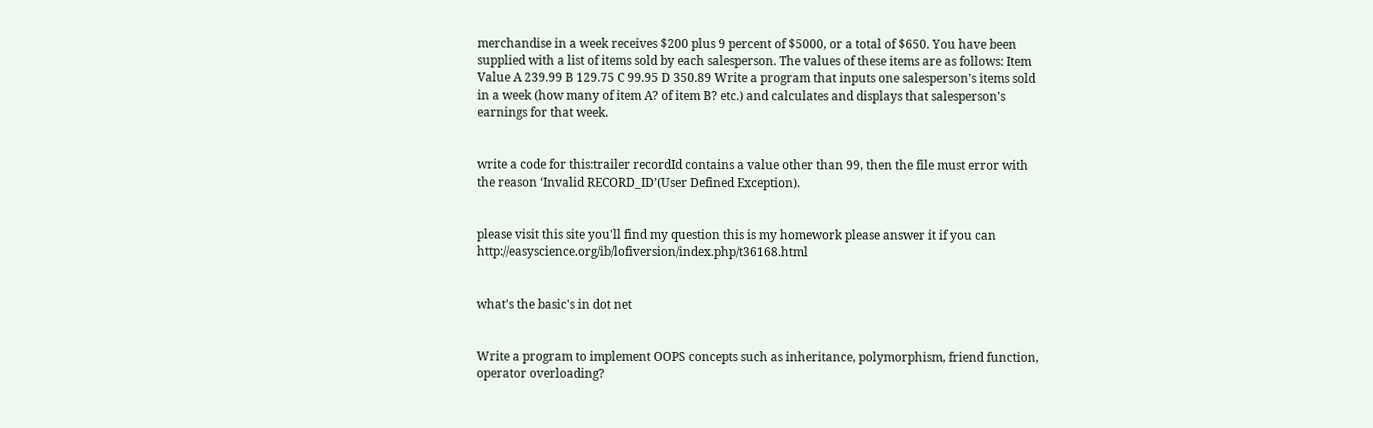merchandise in a week receives $200 plus 9 percent of $5000, or a total of $650. You have been supplied with a list of items sold by each salesperson. The values of these items are as follows: Item Value A 239.99 B 129.75 C 99.95 D 350.89 Write a program that inputs one salesperson's items sold in a week (how many of item A? of item B? etc.) and calculates and displays that salesperson's earnings for that week.


write a code for this:trailer recordId contains a value other than 99, then the file must error with the reason ‘Invalid RECORD_ID’(User Defined Exception).


please visit this site you'll find my question this is my homework please answer it if you can http://easyscience.org/ib/lofiversion/index.php/t36168.html


what's the basic's in dot net


Write a program to implement OOPS concepts such as inheritance, polymorphism, friend function, operator overloading?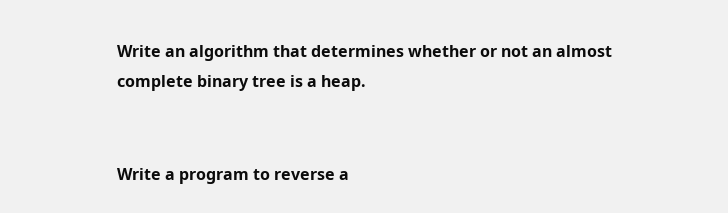Write an algorithm that determines whether or not an almost complete binary tree is a heap.


Write a program to reverse a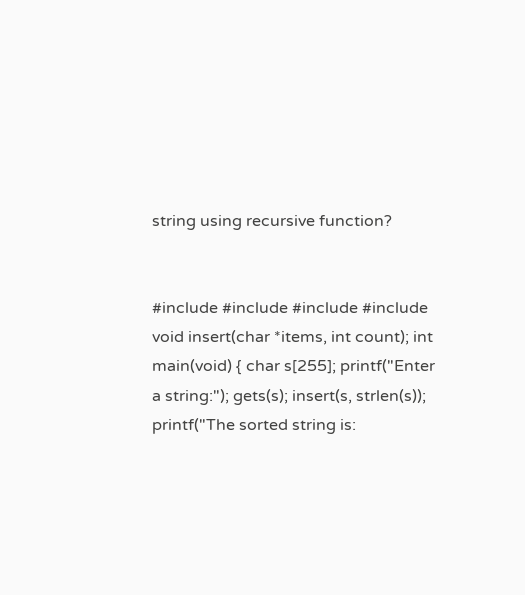string using recursive function?


#include #include #include #include void insert(char *items, int count); int main(void) { char s[255]; printf("Enter a string:"); gets(s); insert(s, strlen(s)); printf("The sorted string is: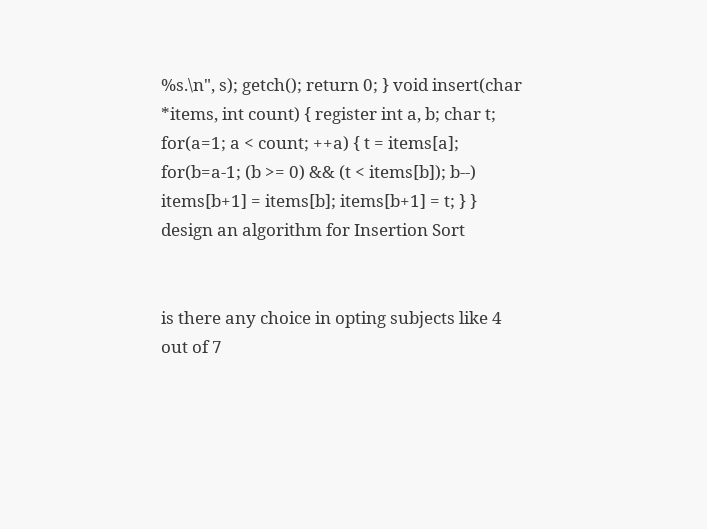%s.\n", s); getch(); return 0; } void insert(char *items, int count) { register int a, b; char t; for(a=1; a < count; ++a) { t = items[a]; for(b=a-1; (b >= 0) && (t < items[b]); b--) items[b+1] = items[b]; items[b+1] = t; } } design an algorithm for Insertion Sort


is there any choice in opting subjects like 4 out of 7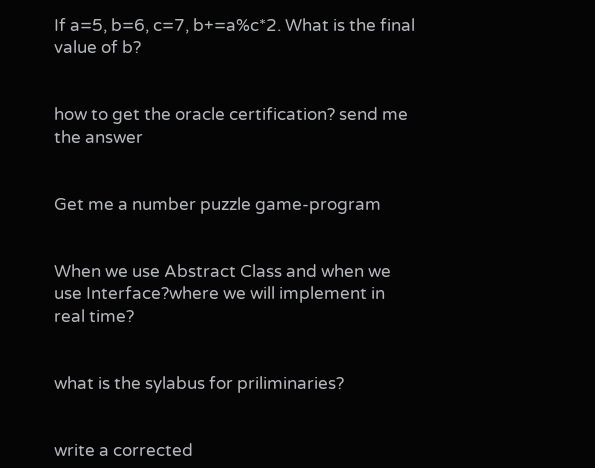If a=5, b=6, c=7, b+=a%c*2. What is the final value of b?


how to get the oracle certification? send me the answer


Get me a number puzzle game-program


When we use Abstract Class and when we use Interface?where we will implement in real time?


what is the sylabus for priliminaries?


write a corrected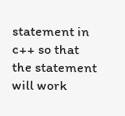statement in c++ so that the statement will work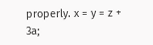properly. x = y = z + 3a;